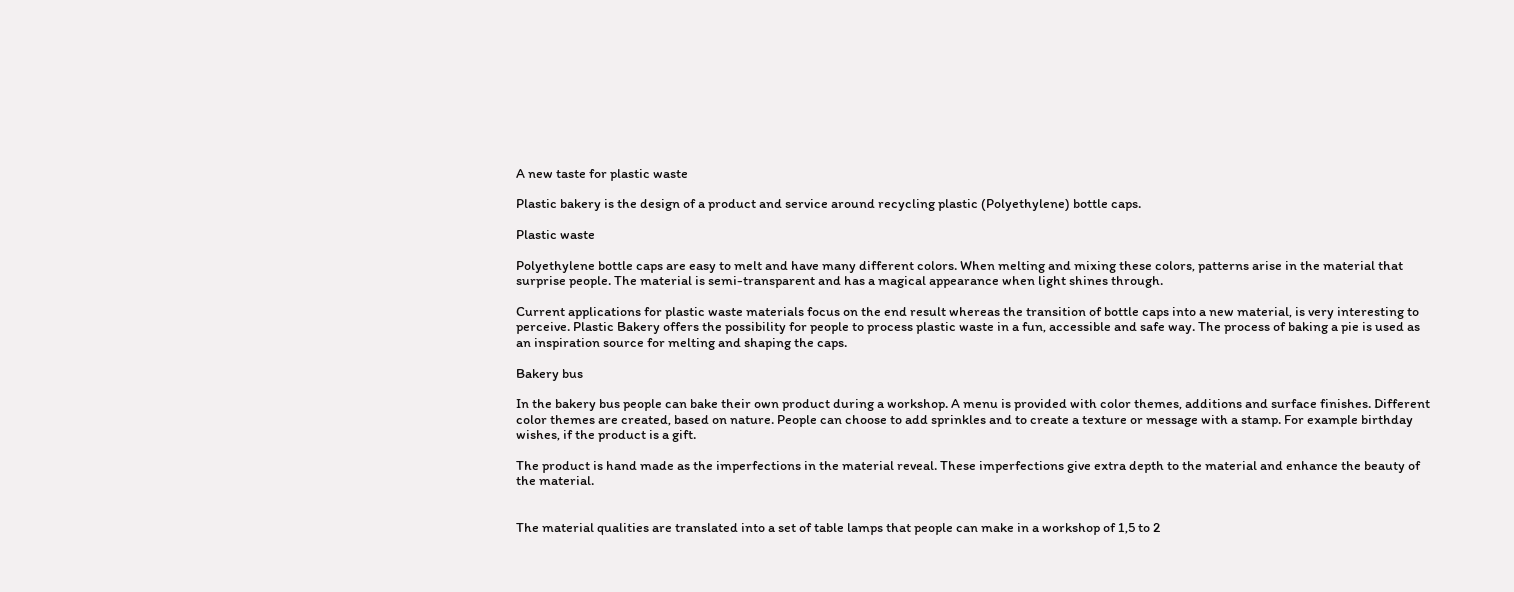A new taste for plastic waste

Plastic bakery is the design of a product and service around recycling plastic (Polyethylene) bottle caps.

Plastic waste

Polyethylene bottle caps are easy to melt and have many different colors. When melting and mixing these colors, patterns arise in the material that surprise people. The material is semi-transparent and has a magical appearance when light shines through.

Current applications for plastic waste materials focus on the end result whereas the transition of bottle caps into a new material, is very interesting to perceive. Plastic Bakery offers the possibility for people to process plastic waste in a fun, accessible and safe way. The process of baking a pie is used as an inspiration source for melting and shaping the caps.

Bakery bus

In the bakery bus people can bake their own product during a workshop. A menu is provided with color themes, additions and surface finishes. Different color themes are created, based on nature. People can choose to add sprinkles and to create a texture or message with a stamp. For example birthday wishes, if the product is a gift.

The product is hand made as the imperfections in the material reveal. These imperfections give extra depth to the material and enhance the beauty of the material.


The material qualities are translated into a set of table lamps that people can make in a workshop of 1,5 to 2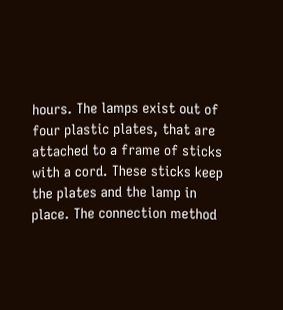hours. The lamps exist out of four plastic plates, that are attached to a frame of sticks with a cord. These sticks keep the plates and the lamp in place. The connection method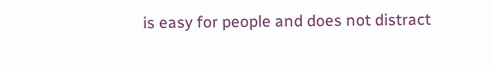is easy for people and does not distract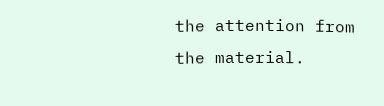the attention from the material.